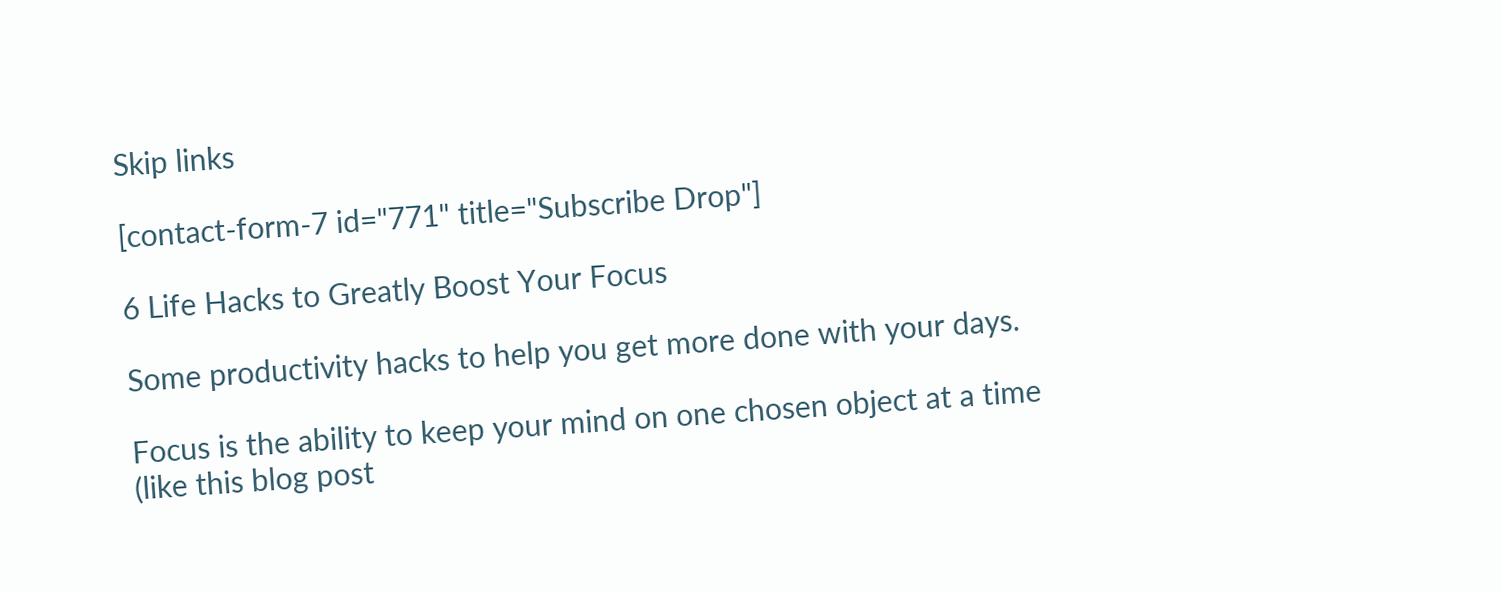Skip links

[contact-form-7 id="771" title="Subscribe Drop"]

6 Life Hacks to Greatly Boost Your Focus

Some productivity hacks to help you get more done with your days.

Focus is the ability to keep your mind on one chosen object at a time (like this blog post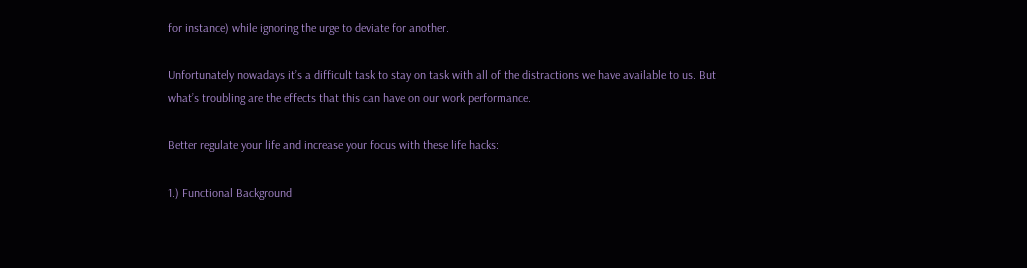for instance) while ignoring the urge to deviate for another.

Unfortunately nowadays it’s a difficult task to stay on task with all of the distractions we have available to us. But what’s troubling are the effects that this can have on our work performance.

Better regulate your life and increase your focus with these life hacks:

1.) Functional Background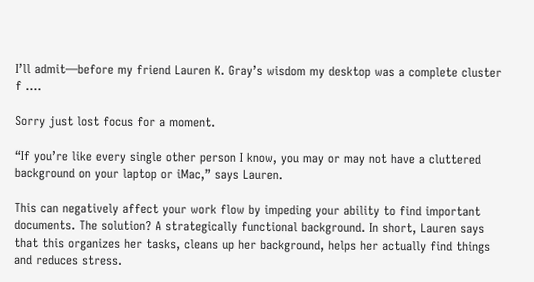I’ll admit—before my friend Lauren K. Gray’s wisdom my desktop was a complete cluster f ….

Sorry just lost focus for a moment.

“If you’re like every single other person I know, you may or may not have a cluttered background on your laptop or iMac,” says Lauren.

This can negatively affect your work flow by impeding your ability to find important documents. The solution? A strategically functional background. In short, Lauren says that this organizes her tasks, cleans up her background, helps her actually find things and reduces stress.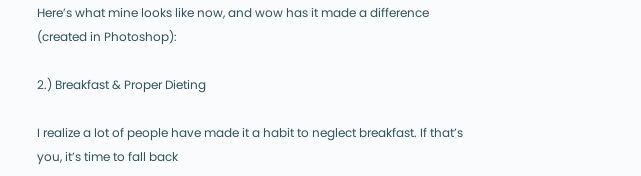Here’s what mine looks like now, and wow has it made a difference (created in Photoshop):

2.) Breakfast & Proper Dieting

I realize a lot of people have made it a habit to neglect breakfast. If that’s you, it’s time to fall back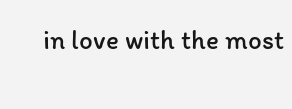in love with the most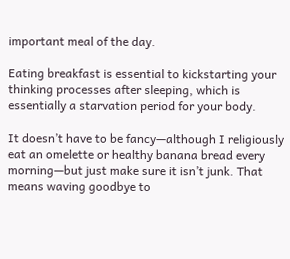important meal of the day.

Eating breakfast is essential to kickstarting your thinking processes after sleeping, which is essentially a starvation period for your body.

It doesn’t have to be fancy—although I religiously eat an omelette or healthy banana bread every morning—but just make sure it isn’t junk. That means waving goodbye to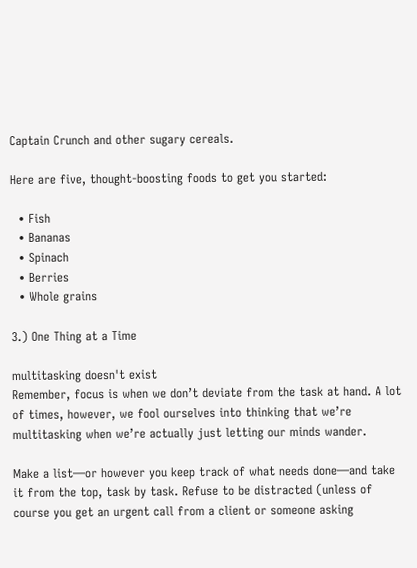Captain Crunch and other sugary cereals.

Here are five, thought-boosting foods to get you started:

  • Fish
  • Bananas
  • Spinach
  • Berries
  • Whole grains

3.) One Thing at a Time

multitasking doesn't exist
Remember, focus is when we don’t deviate from the task at hand. A lot of times, however, we fool ourselves into thinking that we’re multitasking when we’re actually just letting our minds wander.

Make a list—or however you keep track of what needs done—and take it from the top, task by task. Refuse to be distracted (unless of course you get an urgent call from a client or someone asking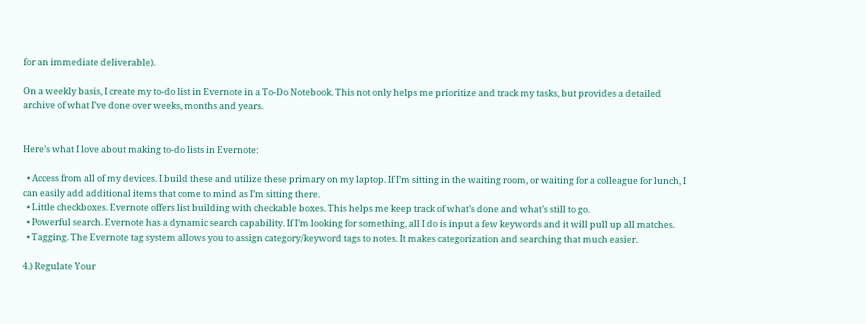for an immediate deliverable).

On a weekly basis, I create my to-do list in Evernote in a To-Do Notebook. This not only helps me prioritize and track my tasks, but provides a detailed archive of what I’ve done over weeks, months and years.


Here’s what I love about making to-do lists in Evernote:

  • Access from all of my devices. I build these and utilize these primary on my laptop. If I’m sitting in the waiting room, or waiting for a colleague for lunch, I can easily add additional items that come to mind as I’m sitting there.
  • Little checkboxes. Evernote offers list building with checkable boxes. This helps me keep track of what’s done and what’s still to go.
  • Powerful search. Evernote has a dynamic search capability. If I’m looking for something, all I do is input a few keywords and it will pull up all matches.
  • Tagging. The Evernote tag system allows you to assign category/keyword tags to notes. It makes categorization and searching that much easier.

4.) Regulate Your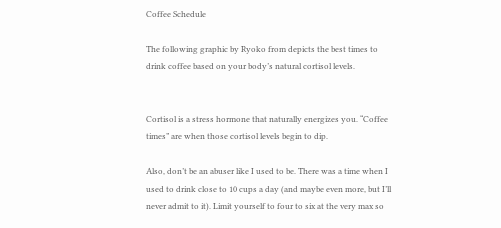Coffee Schedule

The following graphic by Ryoko from depicts the best times to drink coffee based on your body’s natural cortisol levels.


Cortisol is a stress hormone that naturally energizes you. “Coffee times” are when those cortisol levels begin to dip.

Also, don’t be an abuser like I used to be. There was a time when I used to drink close to 10 cups a day (and maybe even more, but I’ll never admit to it). Limit yourself to four to six at the very max so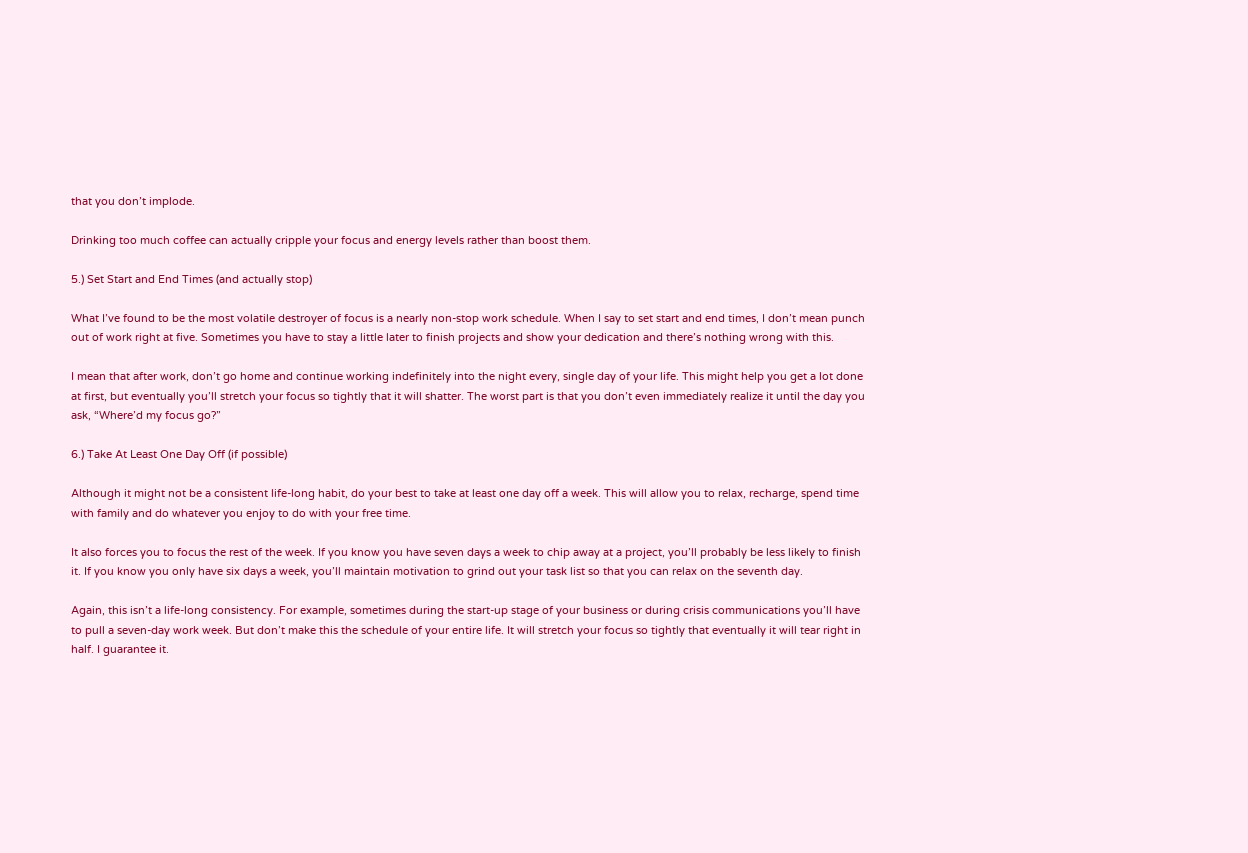that you don’t implode.

Drinking too much coffee can actually cripple your focus and energy levels rather than boost them.

5.) Set Start and End Times (and actually stop)

What I’ve found to be the most volatile destroyer of focus is a nearly non-stop work schedule. When I say to set start and end times, I don’t mean punch out of work right at five. Sometimes you have to stay a little later to finish projects and show your dedication and there’s nothing wrong with this.

I mean that after work, don’t go home and continue working indefinitely into the night every, single day of your life. This might help you get a lot done at first, but eventually you’ll stretch your focus so tightly that it will shatter. The worst part is that you don’t even immediately realize it until the day you ask, “Where’d my focus go?”

6.) Take At Least One Day Off (if possible)

Although it might not be a consistent life-long habit, do your best to take at least one day off a week. This will allow you to relax, recharge, spend time with family and do whatever you enjoy to do with your free time.

It also forces you to focus the rest of the week. If you know you have seven days a week to chip away at a project, you’ll probably be less likely to finish it. If you know you only have six days a week, you’ll maintain motivation to grind out your task list so that you can relax on the seventh day.

Again, this isn’t a life-long consistency. For example, sometimes during the start-up stage of your business or during crisis communications you’ll have to pull a seven-day work week. But don’t make this the schedule of your entire life. It will stretch your focus so tightly that eventually it will tear right in half. I guarantee it.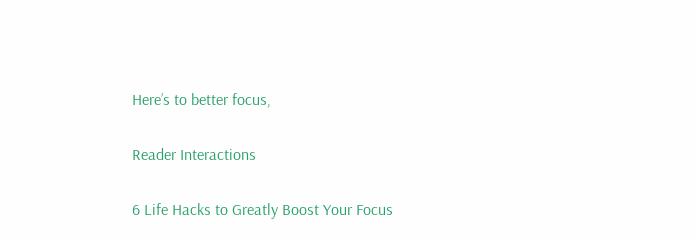Here’s to better focus,

Reader Interactions

6 Life Hacks to Greatly Boost Your Focus